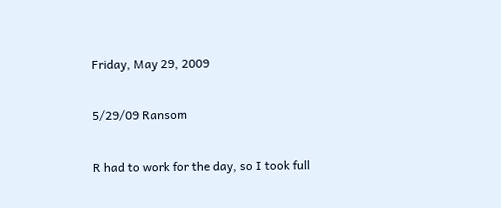Friday, May 29, 2009

5/29/09 Ransom

R had to work for the day, so I took full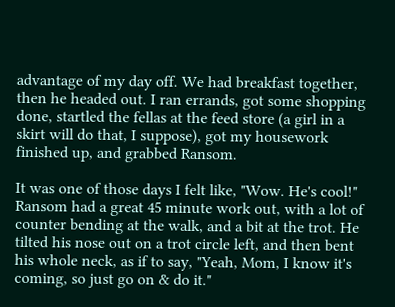advantage of my day off. We had breakfast together, then he headed out. I ran errands, got some shopping done, startled the fellas at the feed store (a girl in a skirt will do that, I suppose), got my housework finished up, and grabbed Ransom.

It was one of those days I felt like, "Wow. He's cool!" Ransom had a great 45 minute work out, with a lot of counter bending at the walk, and a bit at the trot. He tilted his nose out on a trot circle left, and then bent his whole neck, as if to say, "Yeah, Mom, I know it's coming, so just go on & do it."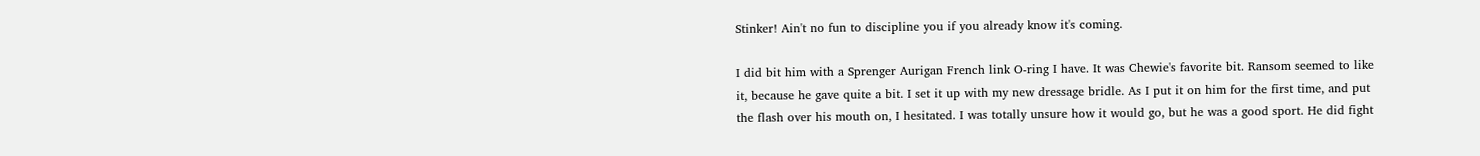Stinker! Ain't no fun to discipline you if you already know it's coming.

I did bit him with a Sprenger Aurigan French link O-ring I have. It was Chewie's favorite bit. Ransom seemed to like it, because he gave quite a bit. I set it up with my new dressage bridle. As I put it on him for the first time, and put the flash over his mouth on, I hesitated. I was totally unsure how it would go, but he was a good sport. He did fight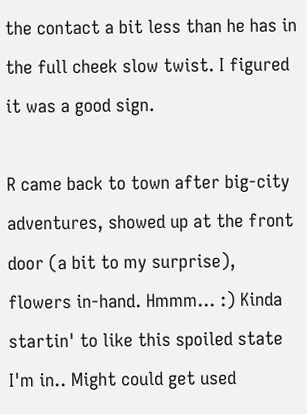the contact a bit less than he has in the full cheek slow twist. I figured it was a good sign.

R came back to town after big-city adventures, showed up at the front door (a bit to my surprise), flowers in-hand. Hmmm... :) Kinda startin' to like this spoiled state I'm in.. Might could get used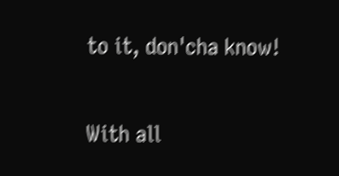to it, don'cha know!

With all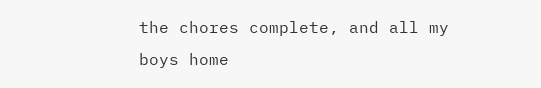the chores complete, and all my boys home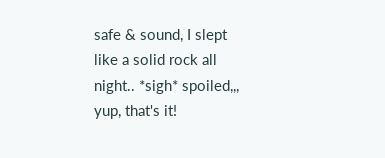safe & sound, I slept like a solid rock all night.. *sigh* spoiled,,, yup, that's it!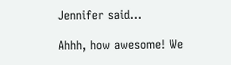Jennifer said...

Ahhh, how awesome! We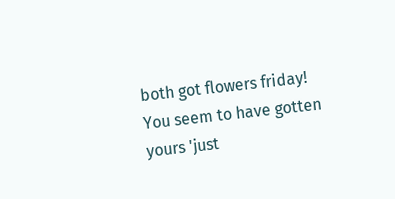both got flowers friday! You seem to have gotten yours 'just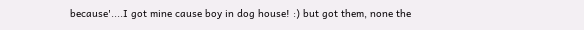because'....I got mine cause boy in dog house! :) but got them, none the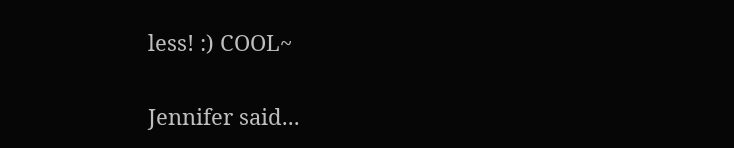less! :) COOL~

Jennifer said...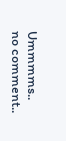Ummmms.. no comment..